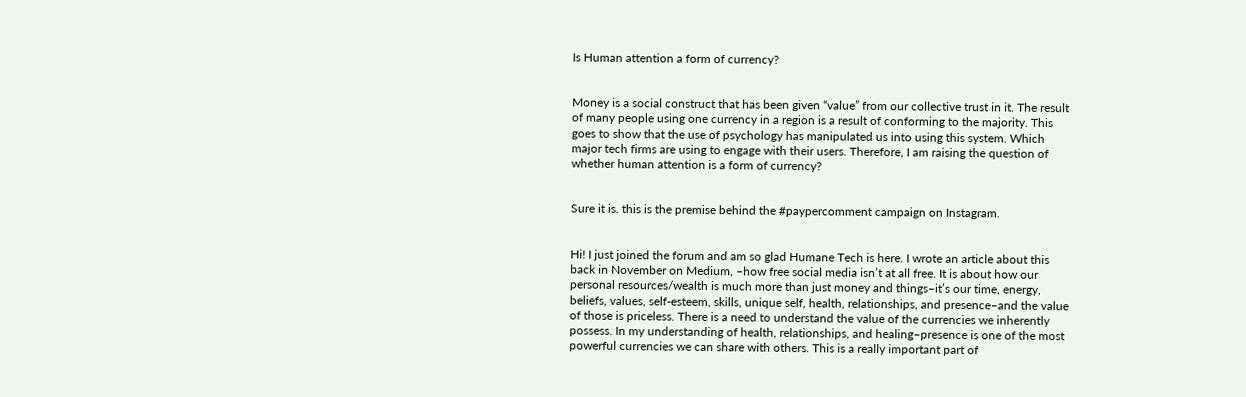Is Human attention a form of currency?


Money is a social construct that has been given “value” from our collective trust in it. The result of many people using one currency in a region is a result of conforming to the majority. This goes to show that the use of psychology has manipulated us into using this system. Which major tech firms are using to engage with their users. Therefore, I am raising the question of whether human attention is a form of currency?


Sure it is. this is the premise behind the #paypercomment campaign on Instagram.


Hi! I just joined the forum and am so glad Humane Tech is here. I wrote an article about this back in November on Medium, –how free social media isn’t at all free. It is about how our personal resources/wealth is much more than just money and things–it’s our time, energy, beliefs, values, self-esteem, skills, unique self, health, relationships, and presence–and the value of those is priceless. There is a need to understand the value of the currencies we inherently possess. In my understanding of health, relationships, and healing–presence is one of the most powerful currencies we can share with others. This is a really important part of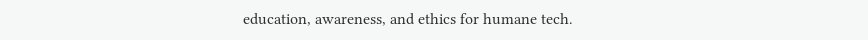education, awareness, and ethics for humane tech.